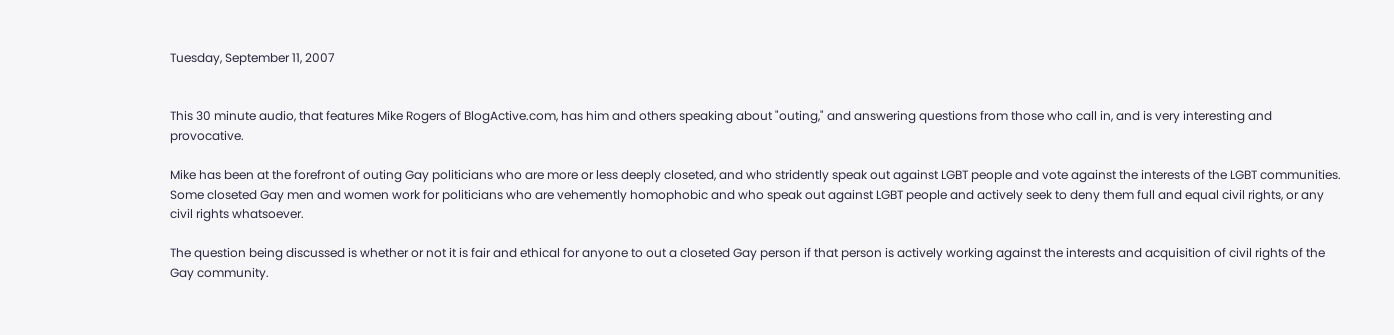Tuesday, September 11, 2007


This 30 minute audio, that features Mike Rogers of BlogActive.com, has him and others speaking about "outing," and answering questions from those who call in, and is very interesting and provocative.

Mike has been at the forefront of outing Gay politicians who are more or less deeply closeted, and who stridently speak out against LGBT people and vote against the interests of the LGBT communities. Some closeted Gay men and women work for politicians who are vehemently homophobic and who speak out against LGBT people and actively seek to deny them full and equal civil rights, or any civil rights whatsoever.

The question being discussed is whether or not it is fair and ethical for anyone to out a closeted Gay person if that person is actively working against the interests and acquisition of civil rights of the Gay community.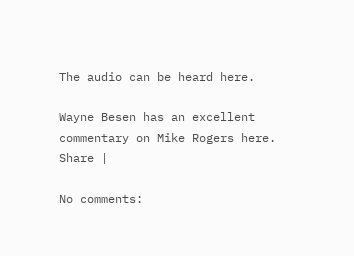The audio can be heard here.

Wayne Besen has an excellent commentary on Mike Rogers here.
Share |

No comments: